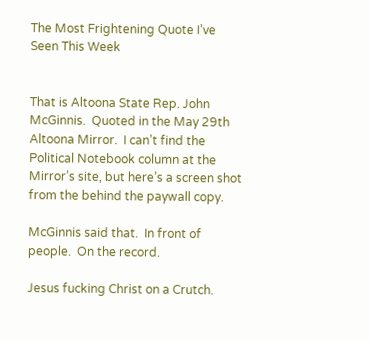The Most Frightening Quote I’ve Seen This Week


That is Altoona State Rep. John McGinnis.  Quoted in the May 29th Altoona Mirror.  I can’t find the Political Notebook column at the Mirror’s site, but here’s a screen shot from the behind the paywall copy.

McGinnis said that.  In front of people.  On the record.

Jesus fucking Christ on a Crutch.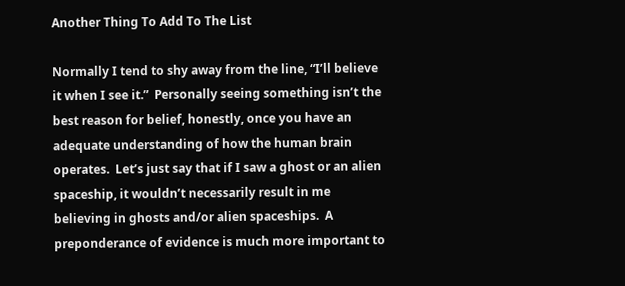Another Thing To Add To The List

Normally I tend to shy away from the line, “I’ll believe it when I see it.”  Personally seeing something isn’t the best reason for belief, honestly, once you have an adequate understanding of how the human brain operates.  Let’s just say that if I saw a ghost or an alien spaceship, it wouldn’t necessarily result in me believing in ghosts and/or alien spaceships.  A preponderance of evidence is much more important to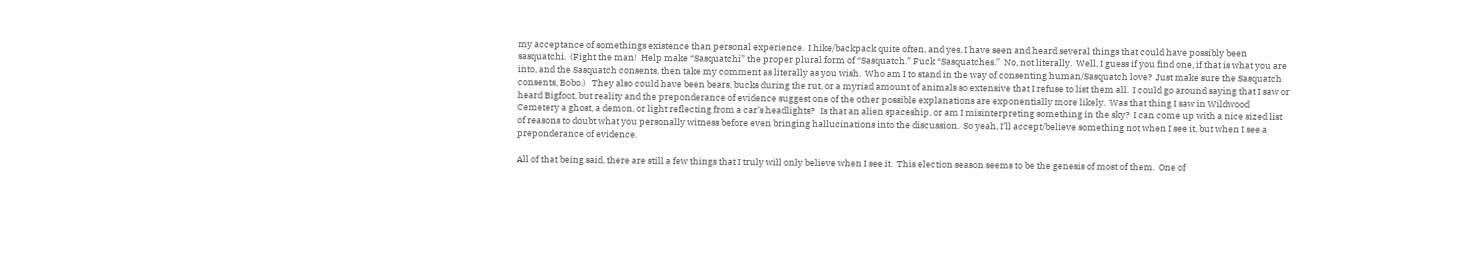my acceptance of somethings existence than personal experience.  I hike/backpack quite often, and yes, I have seen and heard several things that could have possibly been sasquatchi.  (Fight the man!  Help make “Sasquatchi” the proper plural form of “Sasquatch.” Fuck “Sasquatches.”  No, not literally.  Well, I guess if you find one, if that is what you are into, and the Sasquatch consents, then take my comment as literally as you wish.  Who am I to stand in the way of consenting human/Sasquatch love?  Just make sure the Sasquatch consents, Bobo.)   They also could have been bears, bucks during the rut, or a myriad amount of animals so extensive that I refuse to list them all.  I could go around saying that I saw or heard Bigfoot, but reality and the preponderance of evidence suggest one of the other possible explanations are exponentially more likely.  Was that thing I saw in Wildwood Cemetery a ghost, a demon, or light reflecting from a car’s headlights?   Is that an alien spaceship, or am I misinterpreting something in the sky?  I can come up with a nice sized list of reasons to doubt what you personally witness before even bringing hallucinations into the discussion.  So yeah, I’ll accept/believe something not when I see it, but when I see a preponderance of evidence.

All of that being said, there are still a few things that I truly will only believe when I see it.  This election season seems to be the genesis of most of them.  One of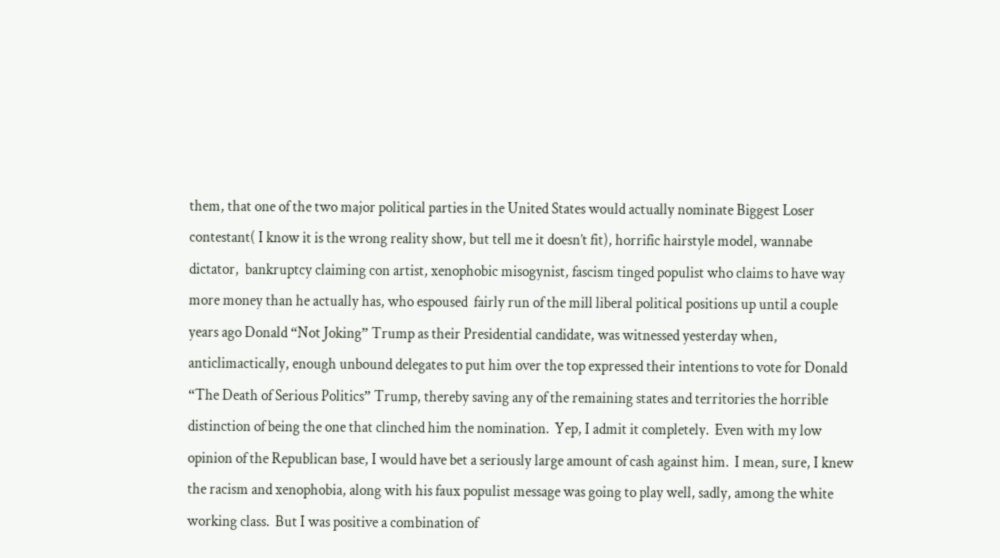them, that one of the two major political parties in the United States would actually nominate Biggest Loser contestant( I know it is the wrong reality show, but tell me it doesn’t fit), horrific hairstyle model, wannabe dictator,  bankruptcy claiming con artist, xenophobic misogynist, fascism tinged populist who claims to have way more money than he actually has, who espoused  fairly run of the mill liberal political positions up until a couple years ago Donald “Not Joking” Trump as their Presidential candidate, was witnessed yesterday when, anticlimactically, enough unbound delegates to put him over the top expressed their intentions to vote for Donald “The Death of Serious Politics” Trump, thereby saving any of the remaining states and territories the horrible distinction of being the one that clinched him the nomination.  Yep, I admit it completely.  Even with my low opinion of the Republican base, I would have bet a seriously large amount of cash against him.  I mean, sure, I knew the racism and xenophobia, along with his faux populist message was going to play well, sadly, among the white working class.  But I was positive a combination of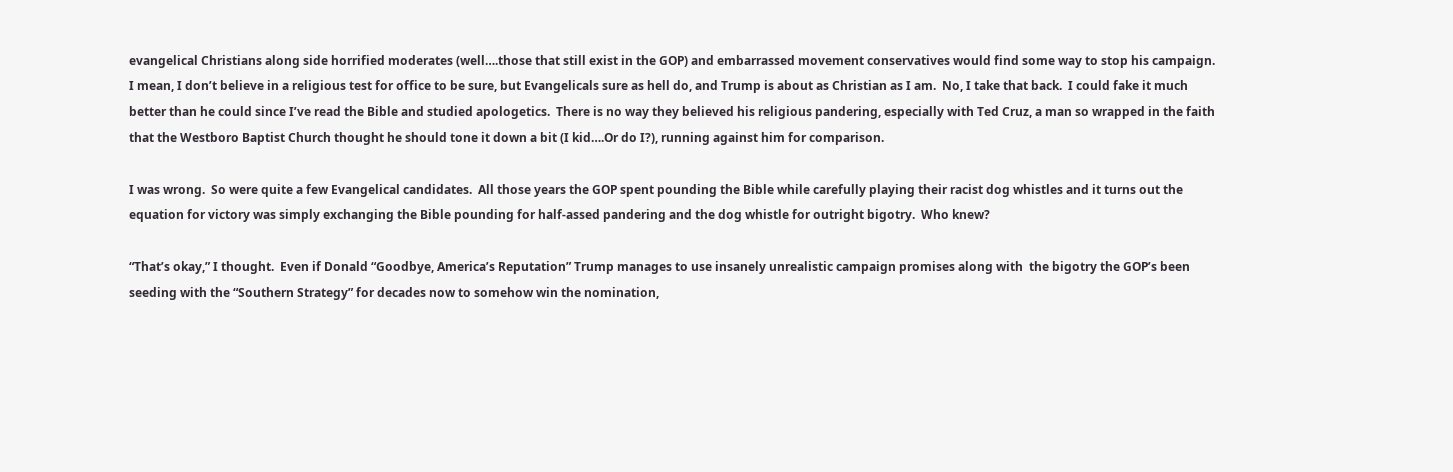evangelical Christians along side horrified moderates (well….those that still exist in the GOP) and embarrassed movement conservatives would find some way to stop his campaign.  I mean, I don’t believe in a religious test for office to be sure, but Evangelicals sure as hell do, and Trump is about as Christian as I am.  No, I take that back.  I could fake it much better than he could since I’ve read the Bible and studied apologetics.  There is no way they believed his religious pandering, especially with Ted Cruz, a man so wrapped in the faith that the Westboro Baptist Church thought he should tone it down a bit (I kid….Or do I?), running against him for comparison.

I was wrong.  So were quite a few Evangelical candidates.  All those years the GOP spent pounding the Bible while carefully playing their racist dog whistles and it turns out the equation for victory was simply exchanging the Bible pounding for half-assed pandering and the dog whistle for outright bigotry.  Who knew?

“That’s okay,” I thought.  Even if Donald “Goodbye, America’s Reputation” Trump manages to use insanely unrealistic campaign promises along with  the bigotry the GOP’s been seeding with the “Southern Strategy” for decades now to somehow win the nomination,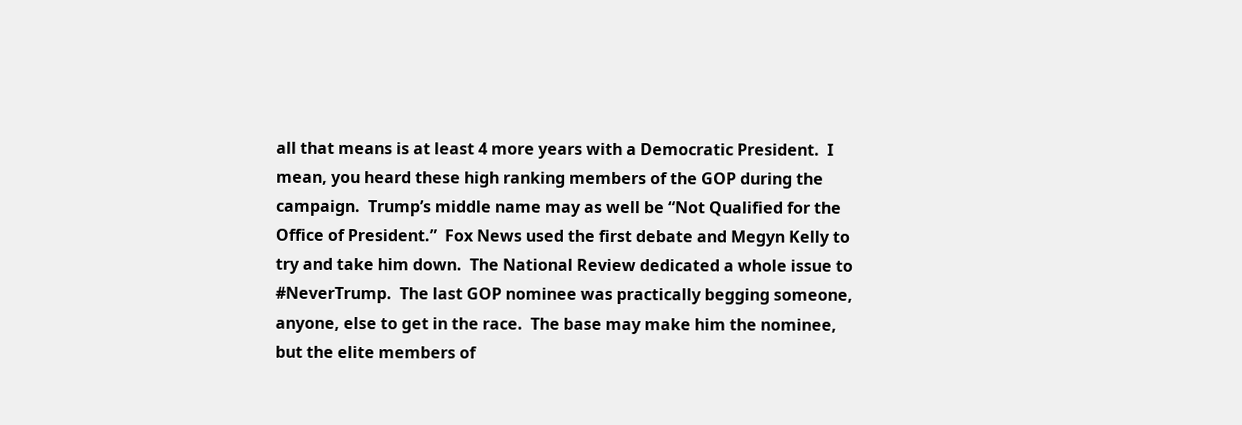all that means is at least 4 more years with a Democratic President.  I mean, you heard these high ranking members of the GOP during the campaign.  Trump’s middle name may as well be “Not Qualified for the Office of President.”  Fox News used the first debate and Megyn Kelly to try and take him down.  The National Review dedicated a whole issue to #NeverTrump.  The last GOP nominee was practically begging someone, anyone, else to get in the race.  The base may make him the nominee, but the elite members of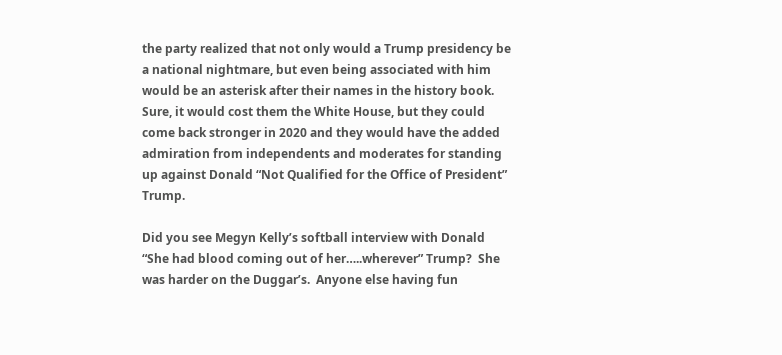the party realized that not only would a Trump presidency be a national nightmare, but even being associated with him would be an asterisk after their names in the history book.  Sure, it would cost them the White House, but they could come back stronger in 2020 and they would have the added admiration from independents and moderates for standing up against Donald “Not Qualified for the Office of President” Trump.

Did you see Megyn Kelly’s softball interview with Donald “She had blood coming out of her…..wherever” Trump?  She was harder on the Duggar’s.  Anyone else having fun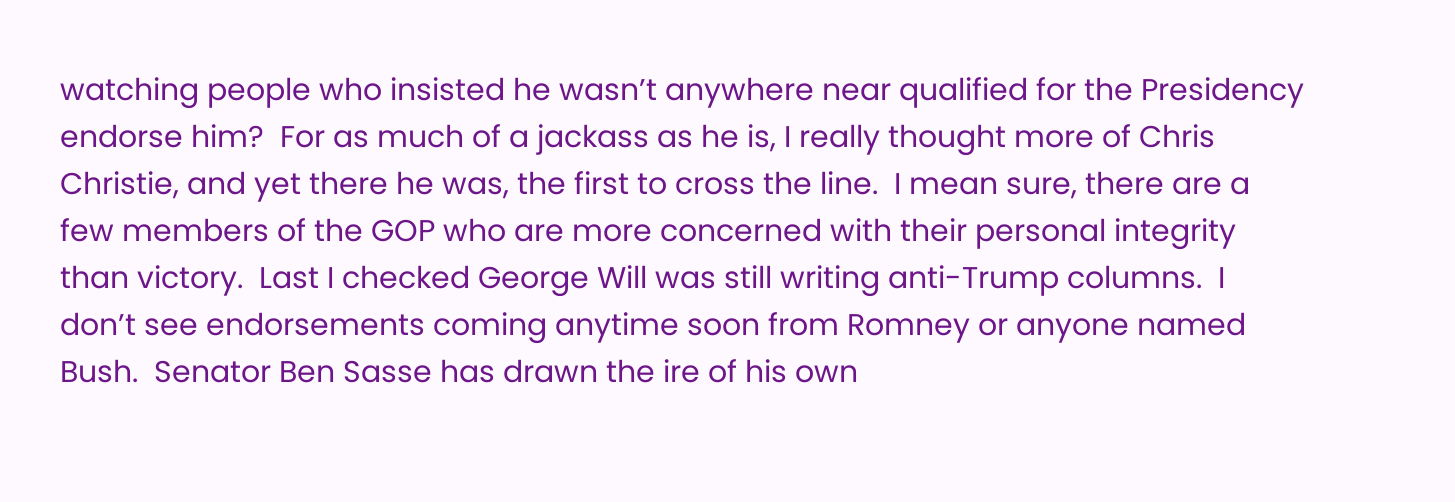watching people who insisted he wasn’t anywhere near qualified for the Presidency endorse him?  For as much of a jackass as he is, I really thought more of Chris Christie, and yet there he was, the first to cross the line.  I mean sure, there are a few members of the GOP who are more concerned with their personal integrity than victory.  Last I checked George Will was still writing anti-Trump columns.  I don’t see endorsements coming anytime soon from Romney or anyone named Bush.  Senator Ben Sasse has drawn the ire of his own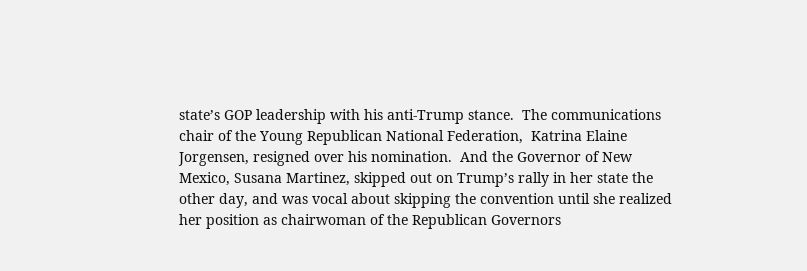state’s GOP leadership with his anti-Trump stance.  The communications chair of the Young Republican National Federation,  Katrina Elaine Jorgensen, resigned over his nomination.  And the Governor of New Mexico, Susana Martinez, skipped out on Trump’s rally in her state the other day, and was vocal about skipping the convention until she realized her position as chairwoman of the Republican Governors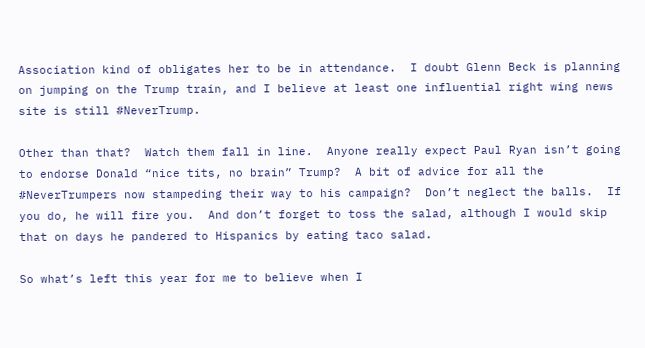Association kind of obligates her to be in attendance.  I doubt Glenn Beck is planning on jumping on the Trump train, and I believe at least one influential right wing news site is still #NeverTrump.

Other than that?  Watch them fall in line.  Anyone really expect Paul Ryan isn’t going to endorse Donald “nice tits, no brain” Trump?  A bit of advice for all the #NeverTrumpers now stampeding their way to his campaign?  Don’t neglect the balls.  If you do, he will fire you.  And don’t forget to toss the salad, although I would skip that on days he pandered to Hispanics by eating taco salad.

So what’s left this year for me to believe when I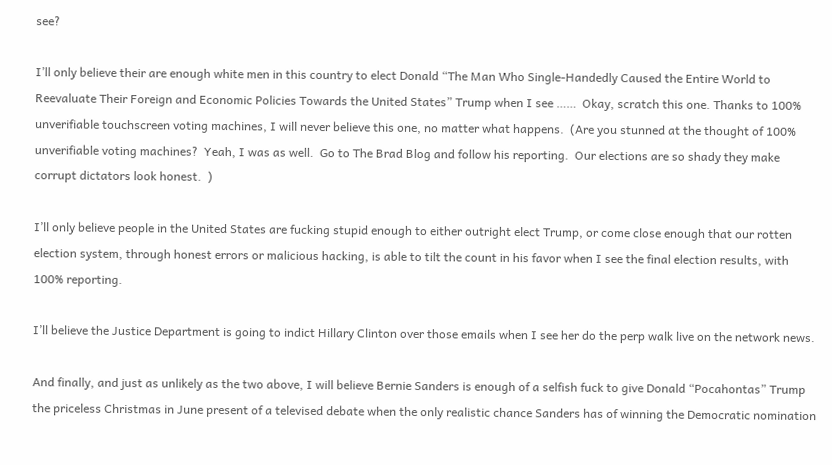see?

I’ll only believe their are enough white men in this country to elect Donald “The Man Who Single-Handedly Caused the Entire World to Reevaluate Their Foreign and Economic Policies Towards the United States” Trump when I see ……  Okay, scratch this one. Thanks to 100% unverifiable touchscreen voting machines, I will never believe this one, no matter what happens.  (Are you stunned at the thought of 100% unverifiable voting machines?  Yeah, I was as well.  Go to The Brad Blog and follow his reporting.  Our elections are so shady they make corrupt dictators look honest.  )

I’ll only believe people in the United States are fucking stupid enough to either outright elect Trump, or come close enough that our rotten election system, through honest errors or malicious hacking, is able to tilt the count in his favor when I see the final election results, with 100% reporting.

I’ll believe the Justice Department is going to indict Hillary Clinton over those emails when I see her do the perp walk live on the network news.

And finally, and just as unlikely as the two above, I will believe Bernie Sanders is enough of a selfish fuck to give Donald “Pocahontas” Trump the priceless Christmas in June present of a televised debate when the only realistic chance Sanders has of winning the Democratic nomination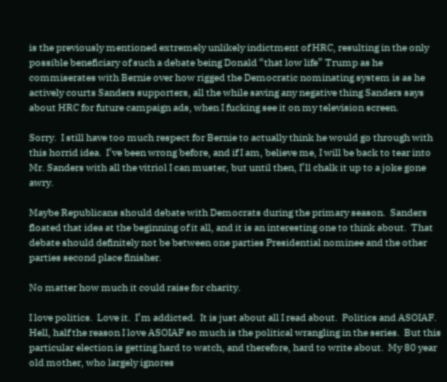is the previously mentioned extremely unlikely indictment of HRC, resulting in the only possible beneficiary of such a debate being Donald “that low life” Trump as he commiserates with Bernie over how rigged the Democratic nominating system is as he actively courts Sanders supporters, all the while saving any negative thing Sanders says about HRC for future campaign ads, when I fucking see it on my television screen.

Sorry.  I still have too much respect for Bernie to actually think he would go through with this horrid idea.  I’ve been wrong before, and if I am, believe me, I will be back to tear into Mr. Sanders with all the vitriol I can muster, but until then, I’ll chalk it up to a joke gone awry.

Maybe Republicans should debate with Democrats during the primary season.  Sanders floated that idea at the beginning of it all, and it is an interesting one to think about.  That debate should definitely not be between one parties Presidential nominee and the other parties second place finisher.

No matter how much it could raise for charity.

I love politics.  Love it.  I’m addicted.  It is just about all I read about.  Politics and ASOIAF.  Hell, half the reason I love ASOIAF so much is the political wrangling in the series.  But this particular election is getting hard to watch, and therefore, hard to write about.  My 80 year old mother, who largely ignores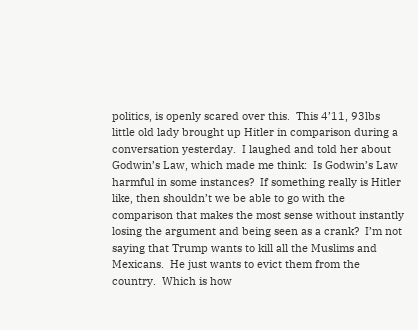politics, is openly scared over this.  This 4’11, 93lbs little old lady brought up Hitler in comparison during a conversation yesterday.  I laughed and told her about Godwin’s Law, which made me think:  Is Godwin’s Law harmful in some instances?  If something really is Hitler like, then shouldn’t we be able to go with the comparison that makes the most sense without instantly losing the argument and being seen as a crank?  I’m not saying that Trump wants to kill all the Muslims and Mexicans.  He just wants to evict them from the country.  Which is how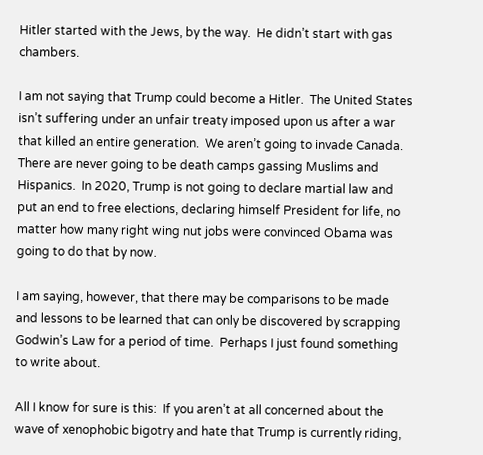Hitler started with the Jews, by the way.  He didn’t start with gas chambers.

I am not saying that Trump could become a Hitler.  The United States isn’t suffering under an unfair treaty imposed upon us after a war that killed an entire generation.  We aren’t going to invade Canada.  There are never going to be death camps gassing Muslims and Hispanics.  In 2020, Trump is not going to declare martial law and put an end to free elections, declaring himself President for life, no matter how many right wing nut jobs were convinced Obama was going to do that by now.

I am saying, however, that there may be comparisons to be made and lessons to be learned that can only be discovered by scrapping Godwin’s Law for a period of time.  Perhaps I just found something to write about.

All I know for sure is this:  If you aren’t at all concerned about the wave of xenophobic bigotry and hate that Trump is currently riding,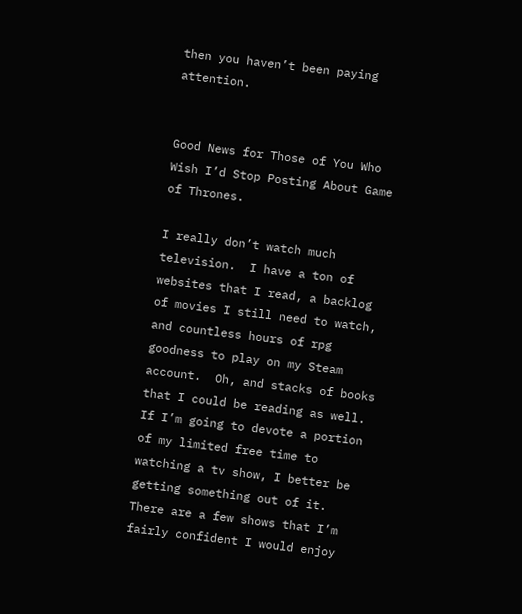then you haven’t been paying attention.


Good News for Those of You Who Wish I’d Stop Posting About Game of Thrones.

I really don’t watch much television.  I have a ton of websites that I read, a backlog of movies I still need to watch, and countless hours of rpg goodness to play on my Steam account.  Oh, and stacks of books that I could be reading as well.  If I’m going to devote a portion of my limited free time to watching a tv show, I better be getting something out of it.  There are a few shows that I’m fairly confident I would enjoy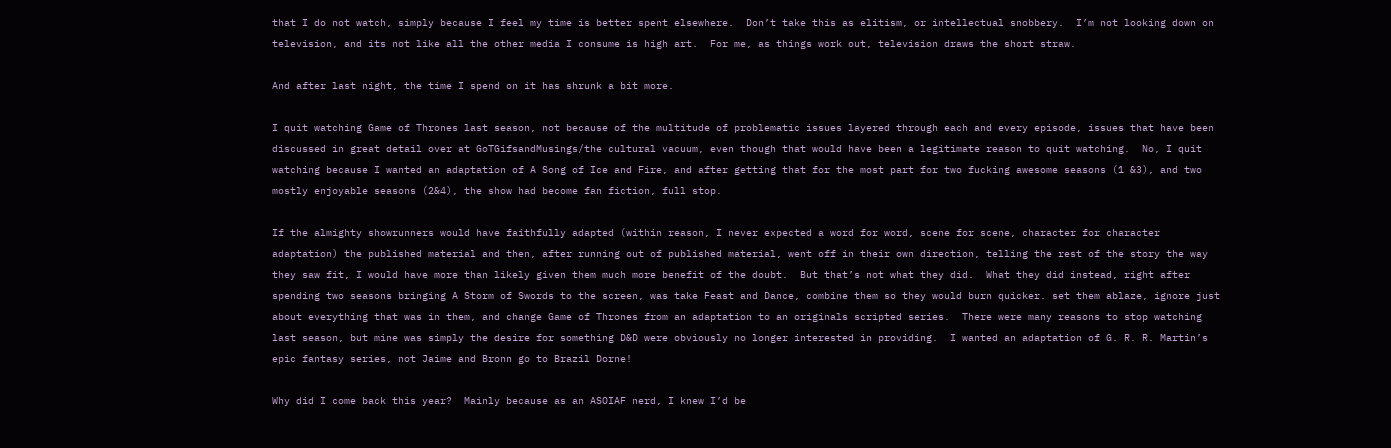that I do not watch, simply because I feel my time is better spent elsewhere.  Don’t take this as elitism, or intellectual snobbery.  I’m not looking down on television, and its not like all the other media I consume is high art.  For me, as things work out, television draws the short straw.

And after last night, the time I spend on it has shrunk a bit more.

I quit watching Game of Thrones last season, not because of the multitude of problematic issues layered through each and every episode, issues that have been discussed in great detail over at GoTGifsandMusings/the cultural vacuum, even though that would have been a legitimate reason to quit watching.  No, I quit watching because I wanted an adaptation of A Song of Ice and Fire, and after getting that for the most part for two fucking awesome seasons (1 &3), and two mostly enjoyable seasons (2&4), the show had become fan fiction, full stop.

If the almighty showrunners would have faithfully adapted (within reason, I never expected a word for word, scene for scene, character for character adaptation) the published material and then, after running out of published material, went off in their own direction, telling the rest of the story the way they saw fit, I would have more than likely given them much more benefit of the doubt.  But that’s not what they did.  What they did instead, right after spending two seasons bringing A Storm of Swords to the screen, was take Feast and Dance, combine them so they would burn quicker. set them ablaze, ignore just about everything that was in them, and change Game of Thrones from an adaptation to an originals scripted series.  There were many reasons to stop watching last season, but mine was simply the desire for something D&D were obviously no longer interested in providing.  I wanted an adaptation of G. R. R. Martin’s epic fantasy series, not Jaime and Bronn go to Brazil Dorne!

Why did I come back this year?  Mainly because as an ASOIAF nerd, I knew I’d be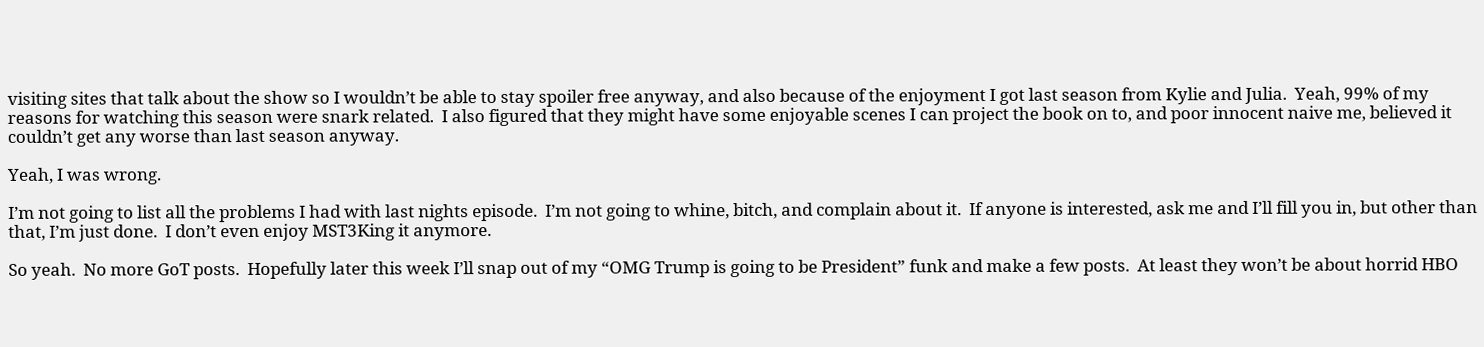visiting sites that talk about the show so I wouldn’t be able to stay spoiler free anyway, and also because of the enjoyment I got last season from Kylie and Julia.  Yeah, 99% of my reasons for watching this season were snark related.  I also figured that they might have some enjoyable scenes I can project the book on to, and poor innocent naive me, believed it couldn’t get any worse than last season anyway.

Yeah, I was wrong.

I’m not going to list all the problems I had with last nights episode.  I’m not going to whine, bitch, and complain about it.  If anyone is interested, ask me and I’ll fill you in, but other than that, I’m just done.  I don’t even enjoy MST3King it anymore.

So yeah.  No more GoT posts.  Hopefully later this week I’ll snap out of my “OMG Trump is going to be President” funk and make a few posts.  At least they won’t be about horrid HBO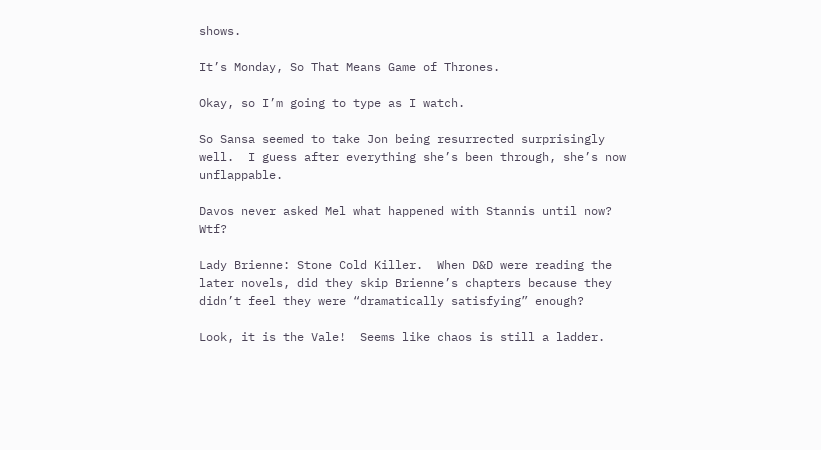shows.

It’s Monday, So That Means Game of Thrones.

Okay, so I’m going to type as I watch.

So Sansa seemed to take Jon being resurrected surprisingly well.  I guess after everything she’s been through, she’s now unflappable.

Davos never asked Mel what happened with Stannis until now?  Wtf?

Lady Brienne: Stone Cold Killer.  When D&D were reading the later novels, did they skip Brienne’s chapters because they didn’t feel they were “dramatically satisfying” enough?

Look, it is the Vale!  Seems like chaos is still a ladder.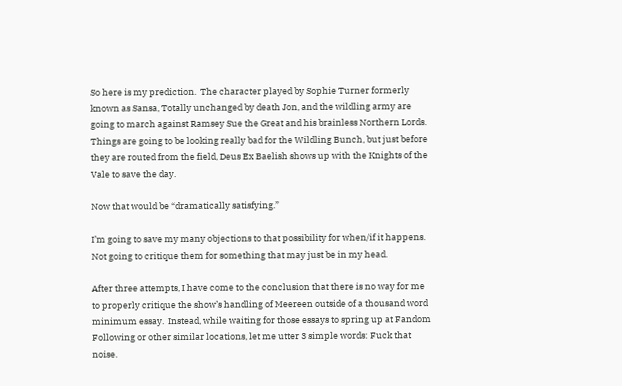So here is my prediction.  The character played by Sophie Turner formerly known as Sansa, Totally unchanged by death Jon, and the wildling army are going to march against Ramsey Sue the Great and his brainless Northern Lords.  Things are going to be looking really bad for the Wildling Bunch, but just before they are routed from the field, Deus Ex Baelish shows up with the Knights of the Vale to save the day.

Now that would be “dramatically satisfying.”

I’m going to save my many objections to that possibility for when/if it happens.  Not going to critique them for something that may just be in my head.

After three attempts, I have come to the conclusion that there is no way for me to properly critique the show’s handling of Meereen outside of a thousand word minimum essay.  Instead, while waiting for those essays to spring up at Fandom Following or other similar locations, let me utter 3 simple words: Fuck that noise.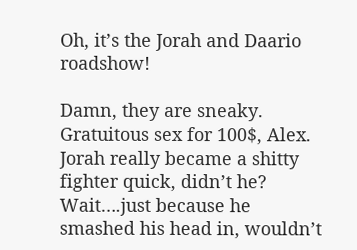Oh, it’s the Jorah and Daario roadshow!

Damn, they are sneaky.  Gratuitous sex for 100$, Alex.  Jorah really became a shitty fighter quick, didn’t he?  Wait….just because he smashed his head in, wouldn’t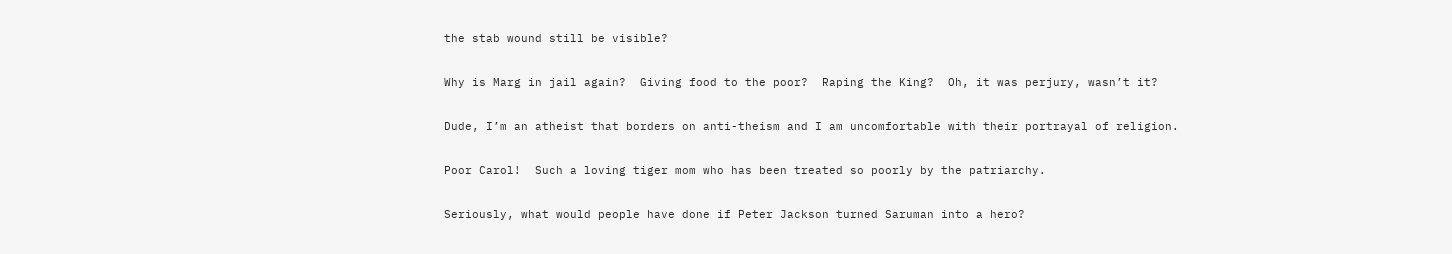the stab wound still be visible?

Why is Marg in jail again?  Giving food to the poor?  Raping the King?  Oh, it was perjury, wasn’t it?

Dude, I’m an atheist that borders on anti-theism and I am uncomfortable with their portrayal of religion.

Poor Carol!  Such a loving tiger mom who has been treated so poorly by the patriarchy.

Seriously, what would people have done if Peter Jackson turned Saruman into a hero?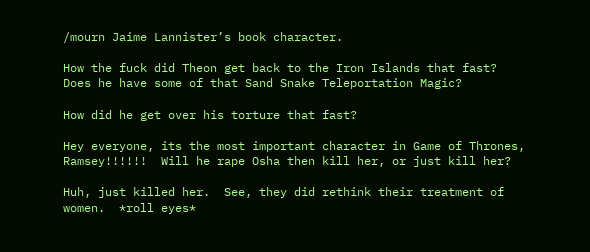/mourn Jaime Lannister’s book character.

How the fuck did Theon get back to the Iron Islands that fast?  Does he have some of that Sand Snake Teleportation Magic?

How did he get over his torture that fast?

Hey everyone, its the most important character in Game of Thrones, Ramsey!!!!!!  Will he rape Osha then kill her, or just kill her?

Huh, just killed her.  See, they did rethink their treatment of women.  *roll eyes*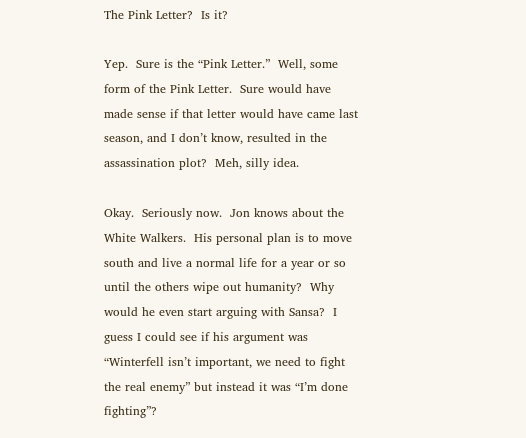The Pink Letter?  Is it?

Yep.  Sure is the “Pink Letter.”  Well, some form of the Pink Letter.  Sure would have made sense if that letter would have came last season, and I don’t know, resulted in the assassination plot?  Meh, silly idea.

Okay.  Seriously now.  Jon knows about the White Walkers.  His personal plan is to move south and live a normal life for a year or so until the others wipe out humanity?  Why would he even start arguing with Sansa?  I guess I could see if his argument was “Winterfell isn’t important, we need to fight the real enemy” but instead it was “I’m done fighting”?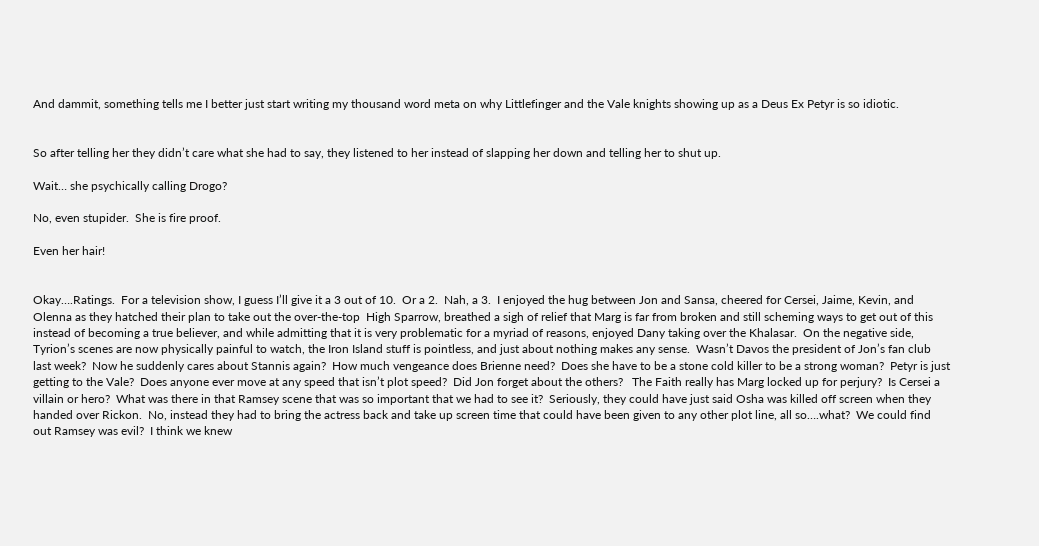And dammit, something tells me I better just start writing my thousand word meta on why Littlefinger and the Vale knights showing up as a Deus Ex Petyr is so idiotic.


So after telling her they didn’t care what she had to say, they listened to her instead of slapping her down and telling her to shut up.

Wait… she psychically calling Drogo?

No, even stupider.  She is fire proof.

Even her hair!


Okay….Ratings.  For a television show, I guess I’ll give it a 3 out of 10.  Or a 2.  Nah, a 3.  I enjoyed the hug between Jon and Sansa, cheered for Cersei, Jaime, Kevin, and Olenna as they hatched their plan to take out the over-the-top  High Sparrow, breathed a sigh of relief that Marg is far from broken and still scheming ways to get out of this instead of becoming a true believer, and while admitting that it is very problematic for a myriad of reasons, enjoyed Dany taking over the Khalasar.  On the negative side, Tyrion’s scenes are now physically painful to watch, the Iron Island stuff is pointless, and just about nothing makes any sense.  Wasn’t Davos the president of Jon’s fan club last week?  Now he suddenly cares about Stannis again?  How much vengeance does Brienne need?  Does she have to be a stone cold killer to be a strong woman?  Petyr is just getting to the Vale?  Does anyone ever move at any speed that isn’t plot speed?  Did Jon forget about the others?   The Faith really has Marg locked up for perjury?  Is Cersei a villain or hero?  What was there in that Ramsey scene that was so important that we had to see it?  Seriously, they could have just said Osha was killed off screen when they handed over Rickon.  No, instead they had to bring the actress back and take up screen time that could have been given to any other plot line, all so….what?  We could find out Ramsey was evil?  I think we knew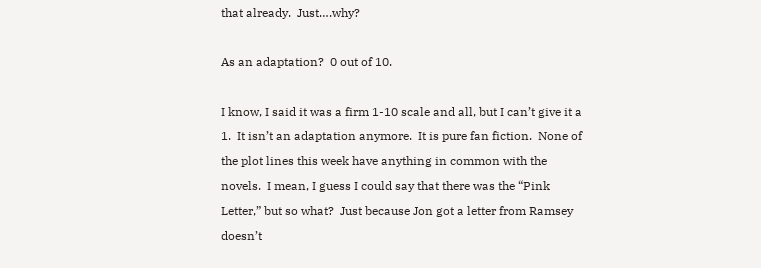that already.  Just….why?

As an adaptation?  0 out of 10.

I know, I said it was a firm 1-10 scale and all, but I can’t give it a 1.  It isn’t an adaptation anymore.  It is pure fan fiction.  None of the plot lines this week have anything in common with the novels.  I mean, I guess I could say that there was the “Pink Letter,” but so what?  Just because Jon got a letter from Ramsey doesn’t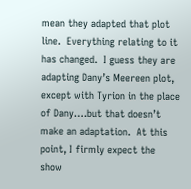mean they adapted that plot line.  Everything relating to it has changed.  I guess they are adapting Dany’s Meereen plot, except with Tyrion in the place of Dany….but that doesn’t make an adaptation.  At this point, I firmly expect the show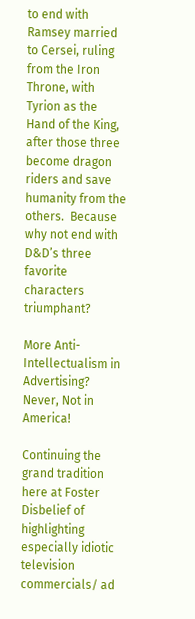to end with Ramsey married to Cersei, ruling from the Iron Throne, with Tyrion as the Hand of the King, after those three become dragon riders and save humanity from the others.  Because why not end with D&D’s three favorite characters triumphant?

More Anti-Intellectualism in Advertising? Never, Not in America!

Continuing the grand tradition here at Foster Disbelief of highlighting especially idiotic television commercials/ ad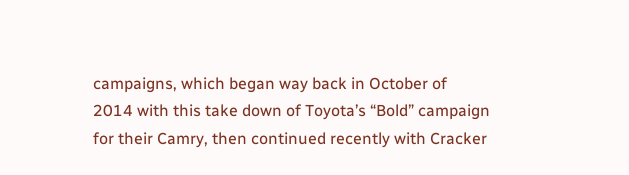campaigns, which began way back in October of 2014 with this take down of Toyota’s “Bold” campaign for their Camry, then continued recently with Cracker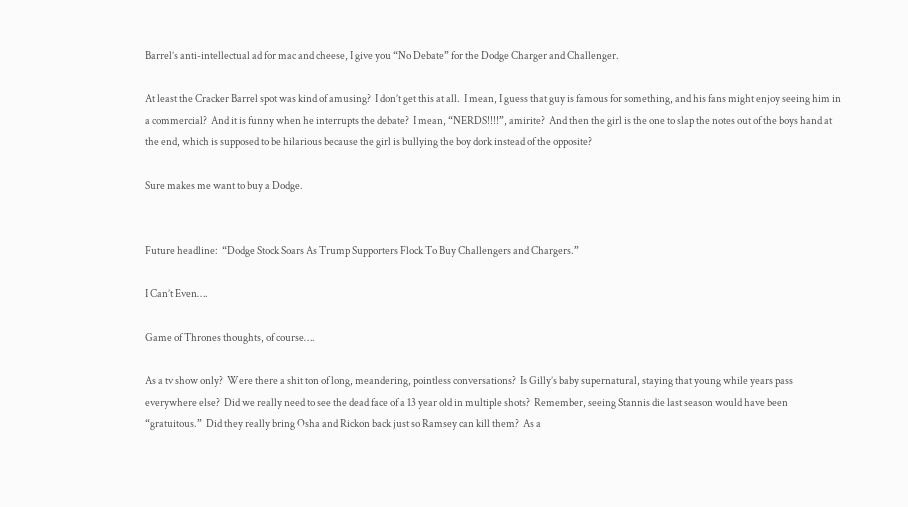Barrel’s anti-intellectual ad for mac and cheese, I give you “No Debate” for the Dodge Charger and Challenger.

At least the Cracker Barrel spot was kind of amusing?  I don’t get this at all.  I mean, I guess that guy is famous for something, and his fans might enjoy seeing him in a commercial?  And it is funny when he interrupts the debate?  I mean, “NERDS!!!!”, amirite?  And then the girl is the one to slap the notes out of the boys hand at the end, which is supposed to be hilarious because the girl is bullying the boy dork instead of the opposite?

Sure makes me want to buy a Dodge.


Future headline:  “Dodge Stock Soars As Trump Supporters Flock To Buy Challengers and Chargers.”

I Can’t Even….

Game of Thrones thoughts, of course….

As a tv show only?  Were there a shit ton of long, meandering, pointless conversations?  Is Gilly’s baby supernatural, staying that young while years pass everywhere else?  Did we really need to see the dead face of a 13 year old in multiple shots?  Remember, seeing Stannis die last season would have been “gratuitous.”  Did they really bring Osha and Rickon back just so Ramsey can kill them?  As a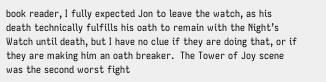book reader, I fully expected Jon to leave the watch, as his death technically fulfills his oath to remain with the Night’s Watch until death, but I have no clue if they are doing that, or if they are making him an oath breaker.  The Tower of Joy scene was the second worst fight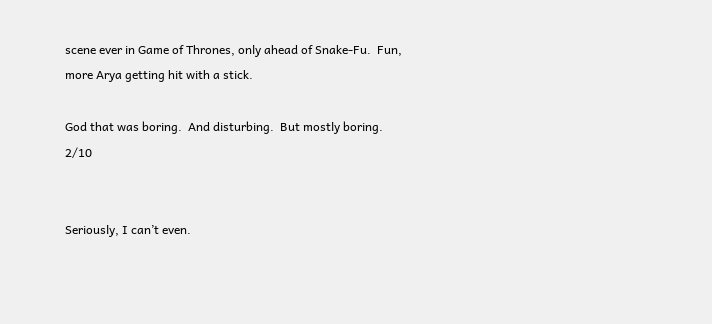scene ever in Game of Thrones, only ahead of Snake-Fu.  Fun, more Arya getting hit with a stick.

God that was boring.  And disturbing.  But mostly boring.  2/10


Seriously, I can’t even.